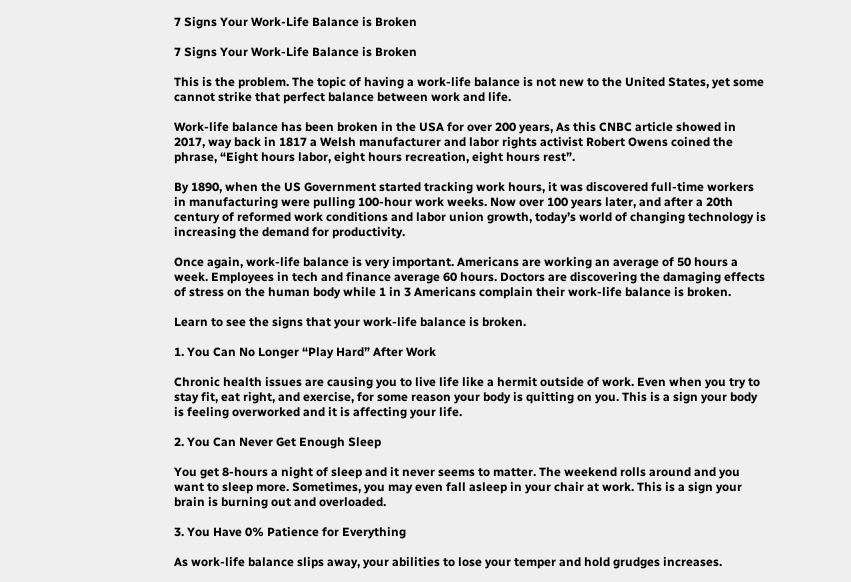7 Signs Your Work-Life Balance is Broken

7 Signs Your Work-Life Balance is Broken

This is the problem. The topic of having a work-life balance is not new to the United States, yet some cannot strike that perfect balance between work and life.

Work-life balance has been broken in the USA for over 200 years, As this CNBC article showed in 2017, way back in 1817 a Welsh manufacturer and labor rights activist Robert Owens coined the phrase, “Eight hours labor, eight hours recreation, eight hours rest”.

By 1890, when the US Government started tracking work hours, it was discovered full-time workers in manufacturing were pulling 100-hour work weeks. Now over 100 years later, and after a 20th century of reformed work conditions and labor union growth, today’s world of changing technology is increasing the demand for productivity.

Once again, work-life balance is very important. Americans are working an average of 50 hours a week. Employees in tech and finance average 60 hours. Doctors are discovering the damaging effects of stress on the human body while 1 in 3 Americans complain their work-life balance is broken.

Learn to see the signs that your work-life balance is broken.

1. You Can No Longer “Play Hard” After Work

Chronic health issues are causing you to live life like a hermit outside of work. Even when you try to stay fit, eat right, and exercise, for some reason your body is quitting on you. This is a sign your body is feeling overworked and it is affecting your life.

2. You Can Never Get Enough Sleep

You get 8-hours a night of sleep and it never seems to matter. The weekend rolls around and you want to sleep more. Sometimes, you may even fall asleep in your chair at work. This is a sign your brain is burning out and overloaded.

3. You Have 0% Patience for Everything

As work-life balance slips away, your abilities to lose your temper and hold grudges increases.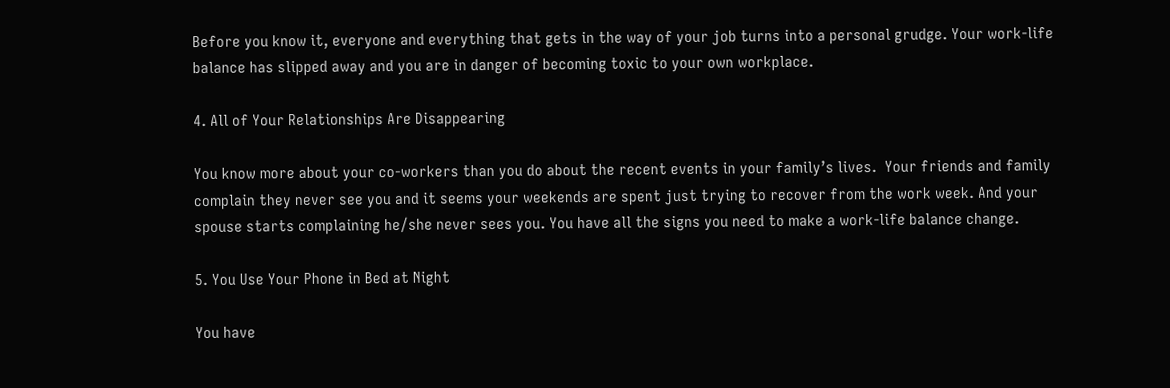Before you know it, everyone and everything that gets in the way of your job turns into a personal grudge. Your work-life balance has slipped away and you are in danger of becoming toxic to your own workplace.

4. All of Your Relationships Are Disappearing

You know more about your co-workers than you do about the recent events in your family’s lives.  Your friends and family complain they never see you and it seems your weekends are spent just trying to recover from the work week. And your spouse starts complaining he/she never sees you. You have all the signs you need to make a work-life balance change.

5. You Use Your Phone in Bed at Night

You have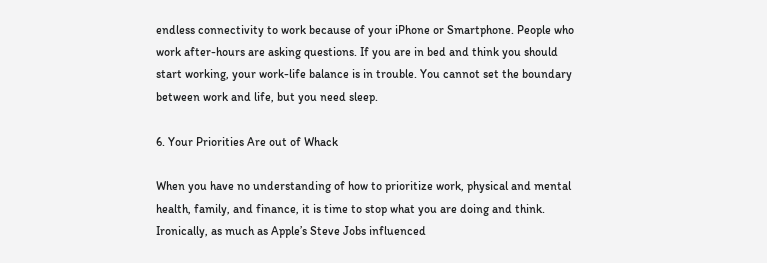endless connectivity to work because of your iPhone or Smartphone. People who work after-hours are asking questions. If you are in bed and think you should start working, your work-life balance is in trouble. You cannot set the boundary between work and life, but you need sleep.

6. Your Priorities Are out of Whack

When you have no understanding of how to prioritize work, physical and mental health, family, and finance, it is time to stop what you are doing and think. Ironically, as much as Apple’s Steve Jobs influenced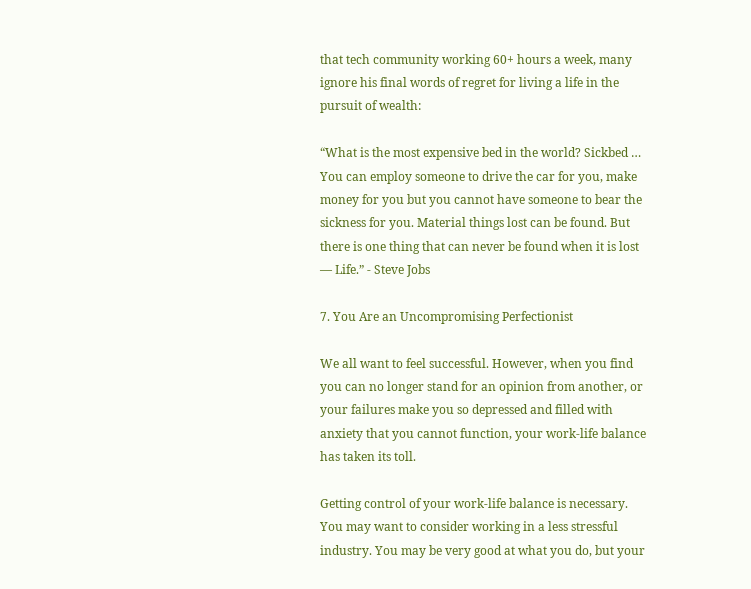that tech community working 60+ hours a week, many ignore his final words of regret for living a life in the pursuit of wealth:

“What is the most expensive bed in the world? Sickbed … You can employ someone to drive the car for you, make money for you but you cannot have someone to bear the sickness for you. Material things lost can be found. But there is one thing that can never be found when it is lost — Life.” - Steve Jobs

7. You Are an Uncompromising Perfectionist

We all want to feel successful. However, when you find you can no longer stand for an opinion from another, or your failures make you so depressed and filled with anxiety that you cannot function, your work-life balance has taken its toll.

Getting control of your work-life balance is necessary. You may want to consider working in a less stressful industry. You may be very good at what you do, but your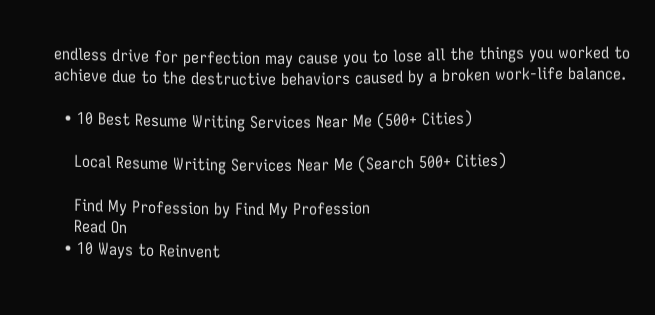endless drive for perfection may cause you to lose all the things you worked to achieve due to the destructive behaviors caused by a broken work-life balance.

  • 10 Best Resume Writing Services Near Me (500+ Cities)

    Local Resume Writing Services Near Me (Search 500+ Cities)

    Find My Profession by Find My Profession
    Read On
  • 10 Ways to Reinvent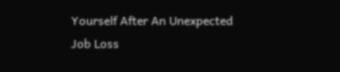Yourself After An Unexpected Job Loss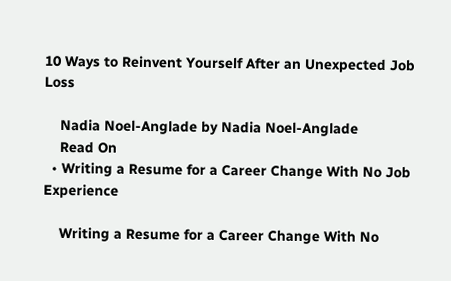10 Ways to Reinvent Yourself After an Unexpected Job Loss

    Nadia Noel-Anglade by Nadia Noel-Anglade
    Read On
  • Writing a Resume for a Career Change With No Job Experience

    Writing a Resume for a Career Change With No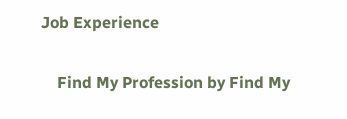Job Experience

    Find My Profession by Find My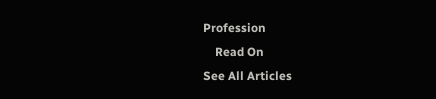Profession
    Read On
See All Articles